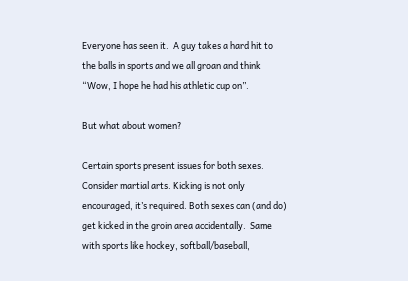Everyone has seen it.  A guy takes a hard hit to the balls in sports and we all groan and think “Wow, I hope he had his athletic cup on”.

But what about women?

Certain sports present issues for both sexes. Consider martial arts. Kicking is not only encouraged, it’s required. Both sexes can (and do) get kicked in the groin area accidentally.  Same with sports like hockey, softball/baseball,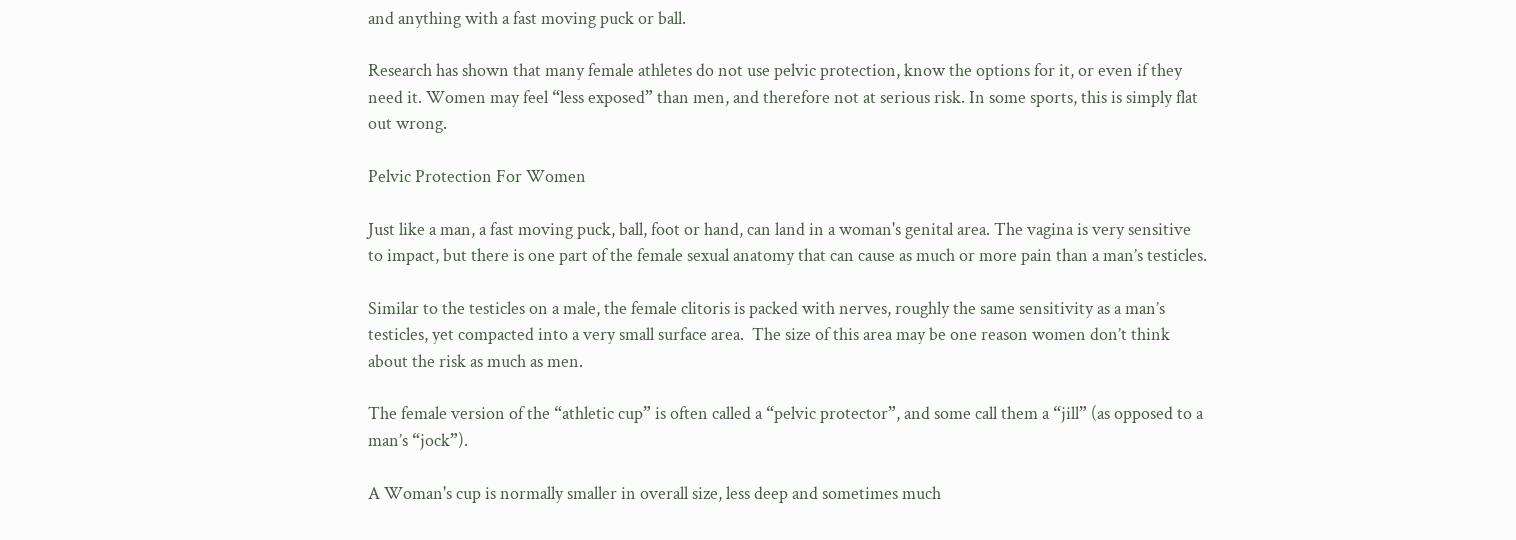and anything with a fast moving puck or ball.

Research has shown that many female athletes do not use pelvic protection, know the options for it, or even if they need it. Women may feel “less exposed” than men, and therefore not at serious risk. In some sports, this is simply flat out wrong.

Pelvic Protection For Women

Just like a man, a fast moving puck, ball, foot or hand, can land in a woman's genital area. The vagina is very sensitive to impact, but there is one part of the female sexual anatomy that can cause as much or more pain than a man’s testicles.

Similar to the testicles on a male, the female clitoris is packed with nerves, roughly the same sensitivity as a man’s testicles, yet compacted into a very small surface area.  The size of this area may be one reason women don’t think about the risk as much as men.

The female version of the “athletic cup” is often called a “pelvic protector”, and some call them a “jill” (as opposed to a man’s “jock”).

A Woman's cup is normally smaller in overall size, less deep and sometimes much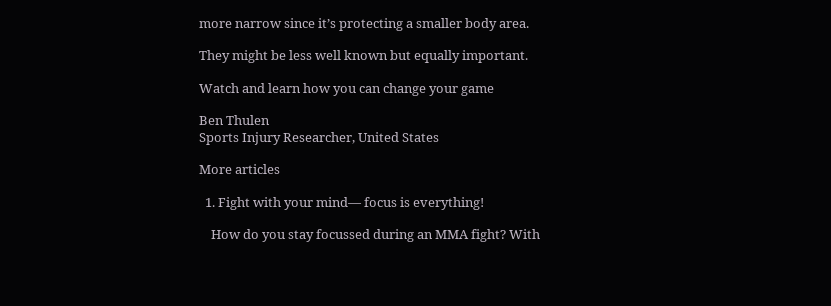more narrow since it’s protecting a smaller body area.

They might be less well known but equally important.

Watch and learn how you can change your game

Ben Thulen
Sports Injury Researcher, United States

More articles

  1. Fight with your mind— focus is everything!

    How do you stay focussed during an MMA fight? With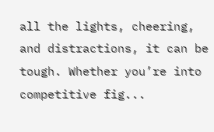all the lights, cheering, and distractions, it can be tough. Whether you’re into competitive fig...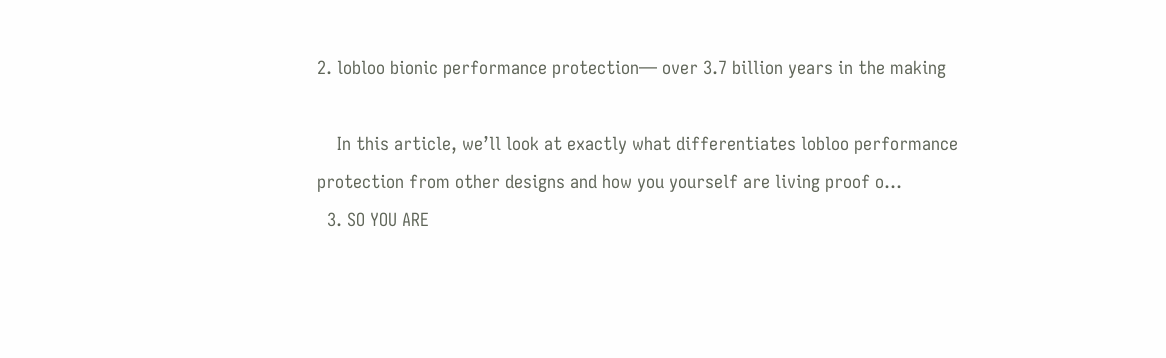2. lobloo bionic performance protection— over 3.7 billion years in the making

    In this article, we’ll look at exactly what differentiates lobloo performance protection from other designs and how you yourself are living proof o...
  3. SO YOU ARE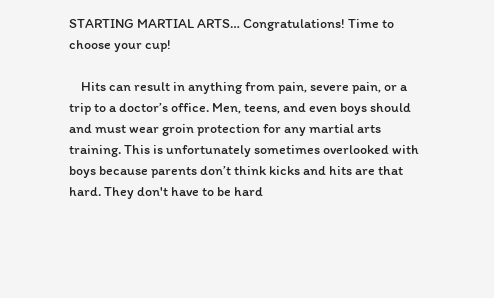STARTING MARTIAL ARTS… Congratulations! Time to choose your cup!

    Hits can result in anything from pain, severe pain, or a trip to a doctor’s office. Men, teens, and even boys should and must wear groin protection for any martial arts training. This is unfortunately sometimes overlooked with boys because parents don’t think kicks and hits are that hard. They don't have to be hard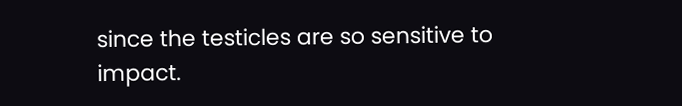since the testicles are so sensitive to impact.